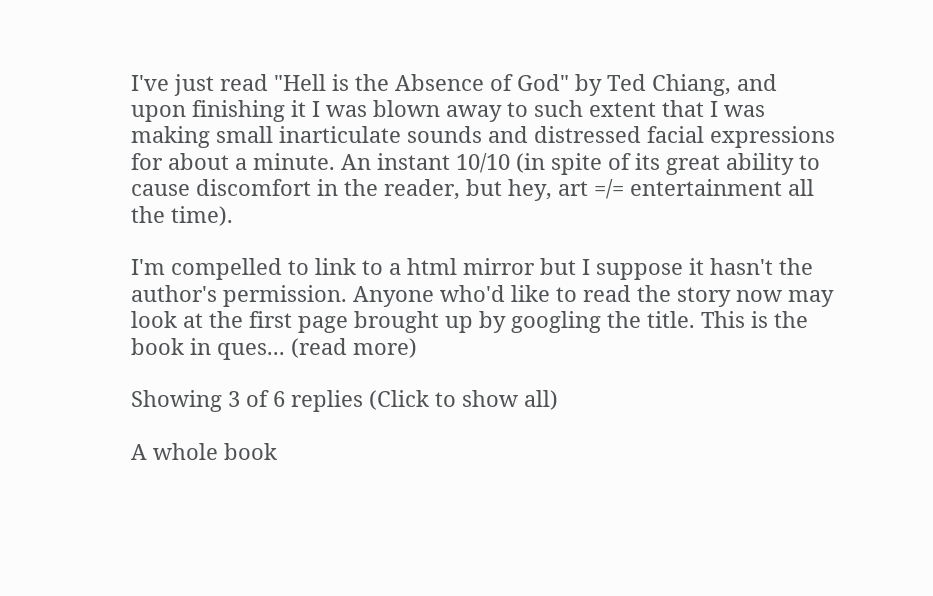I've just read "Hell is the Absence of God" by Ted Chiang, and upon finishing it I was blown away to such extent that I was making small inarticulate sounds and distressed facial expressions for about a minute. An instant 10/10 (in spite of its great ability to cause discomfort in the reader, but hey, art =/= entertainment all the time).

I'm compelled to link to a html mirror but I suppose it hasn't the author's permission. Anyone who'd like to read the story now may look at the first page brought up by googling the title. This is the book in ques... (read more)

Showing 3 of 6 replies (Click to show all)

A whole book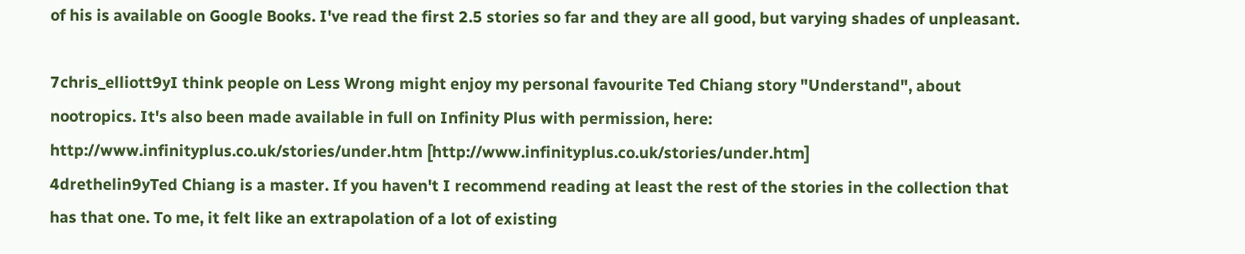of his is available on Google Books. I've read the first 2.5 stories so far and they are all good, but varying shades of unpleasant.

7chris_elliott9yI think people on Less Wrong might enjoy my personal favourite Ted Chiang story "Understand", about nootropics. It's also been made available in full on Infinity Plus with permission, here: http://www.infinityplus.co.uk/stories/under.htm [http://www.infinityplus.co.uk/stories/under.htm]
4drethelin9yTed Chiang is a master. If you haven't I recommend reading at least the rest of the stories in the collection that has that one. To me, it felt like an extrapolation of a lot of existing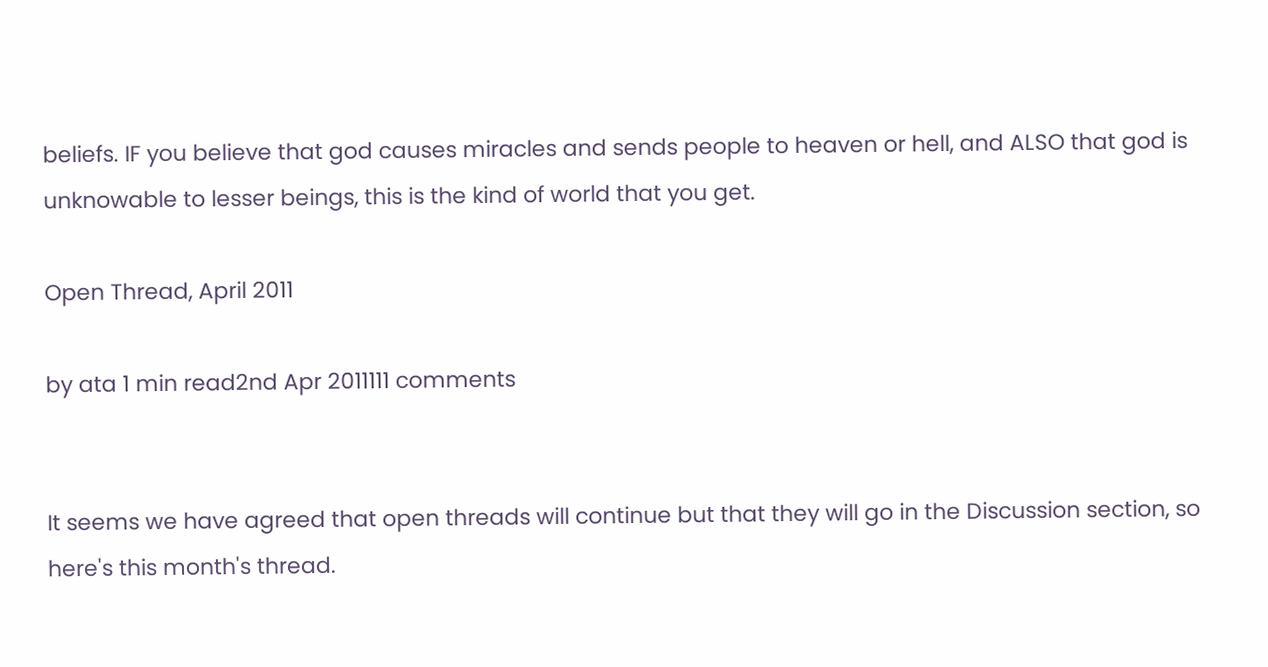beliefs. IF you believe that god causes miracles and sends people to heaven or hell, and ALSO that god is unknowable to lesser beings, this is the kind of world that you get.

Open Thread, April 2011

by ata 1 min read2nd Apr 2011111 comments


It seems we have agreed that open threads will continue but that they will go in the Discussion section, so here's this month's thread.